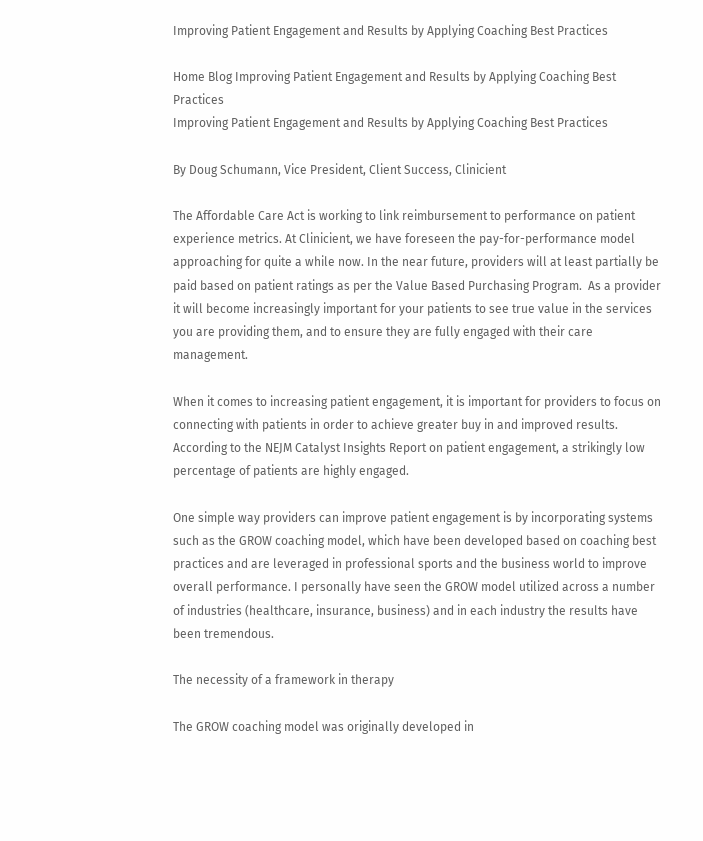Improving Patient Engagement and Results by Applying Coaching Best Practices

Home Blog Improving Patient Engagement and Results by Applying Coaching Best Practices
Improving Patient Engagement and Results by Applying Coaching Best Practices

By Doug Schumann, Vice President, Client Success, Clinicient

The Affordable Care Act is working to link reimbursement to performance on patient experience metrics. At Clinicient, we have foreseen the pay-for-performance model approaching for quite a while now. In the near future, providers will at least partially be paid based on patient ratings as per the Value Based Purchasing Program.  As a provider it will become increasingly important for your patients to see true value in the services you are providing them, and to ensure they are fully engaged with their care management.

When it comes to increasing patient engagement, it is important for providers to focus on connecting with patients in order to achieve greater buy in and improved results.  According to the NEJM Catalyst Insights Report on patient engagement, a strikingly low percentage of patients are highly engaged.

One simple way providers can improve patient engagement is by incorporating systems such as the GROW coaching model, which have been developed based on coaching best practices and are leveraged in professional sports and the business world to improve overall performance. I personally have seen the GROW model utilized across a number of industries (healthcare, insurance, business) and in each industry the results have been tremendous.

The necessity of a framework in therapy

The GROW coaching model was originally developed in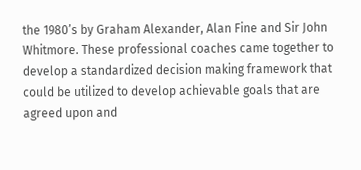the 1980’s by Graham Alexander, Alan Fine and Sir John Whitmore. These professional coaches came together to develop a standardized decision making framework that could be utilized to develop achievable goals that are agreed upon and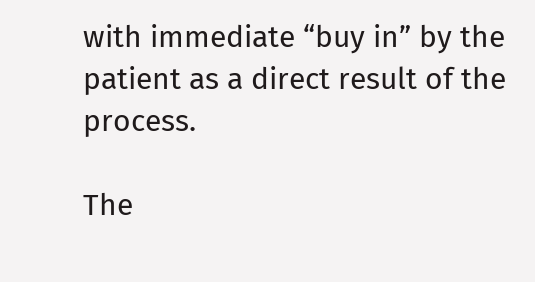with immediate “buy in” by the patient as a direct result of the process.

The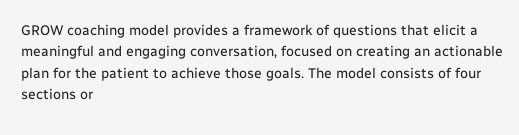GROW coaching model provides a framework of questions that elicit a meaningful and engaging conversation, focused on creating an actionable plan for the patient to achieve those goals. The model consists of four sections or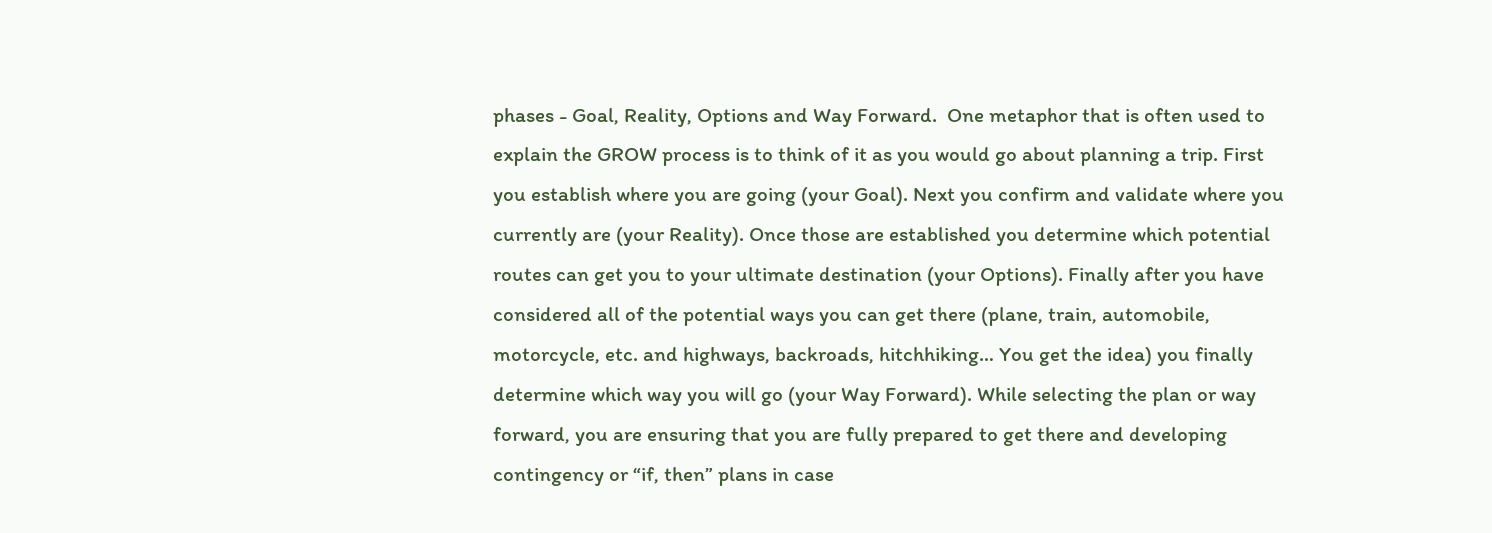phases - Goal, Reality, Options and Way Forward.  One metaphor that is often used to explain the GROW process is to think of it as you would go about planning a trip. First you establish where you are going (your Goal). Next you confirm and validate where you currently are (your Reality). Once those are established you determine which potential routes can get you to your ultimate destination (your Options). Finally after you have considered all of the potential ways you can get there (plane, train, automobile, motorcycle, etc. and highways, backroads, hitchhiking… You get the idea) you finally determine which way you will go (your Way Forward). While selecting the plan or way forward, you are ensuring that you are fully prepared to get there and developing contingency or “if, then” plans in case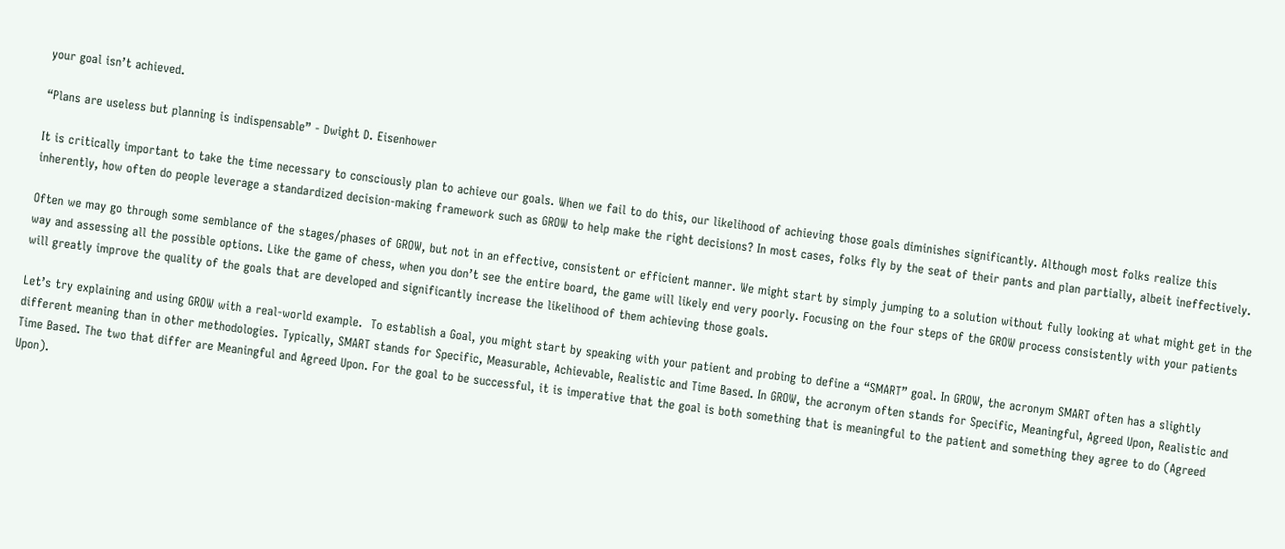your goal isn’t achieved.

“Plans are useless but planning is indispensable” - Dwight D. Eisenhower

It is critically important to take the time necessary to consciously plan to achieve our goals. When we fail to do this, our likelihood of achieving those goals diminishes significantly. Although most folks realize this inherently, how often do people leverage a standardized decision-making framework such as GROW to help make the right decisions? In most cases, folks fly by the seat of their pants and plan partially, albeit ineffectively.

Often we may go through some semblance of the stages/phases of GROW, but not in an effective, consistent or efficient manner. We might start by simply jumping to a solution without fully looking at what might get in the way and assessing all the possible options. Like the game of chess, when you don’t see the entire board, the game will likely end very poorly. Focusing on the four steps of the GROW process consistently with your patients will greatly improve the quality of the goals that are developed and significantly increase the likelihood of them achieving those goals.

Let’s try explaining and using GROW with a real-world example.  To establish a Goal, you might start by speaking with your patient and probing to define a “SMART” goal. In GROW, the acronym SMART often has a slightly different meaning than in other methodologies. Typically, SMART stands for Specific, Measurable, Achievable, Realistic and Time Based. In GROW, the acronym often stands for Specific, Meaningful, Agreed Upon, Realistic and Time Based. The two that differ are Meaningful and Agreed Upon. For the goal to be successful, it is imperative that the goal is both something that is meaningful to the patient and something they agree to do (Agreed Upon).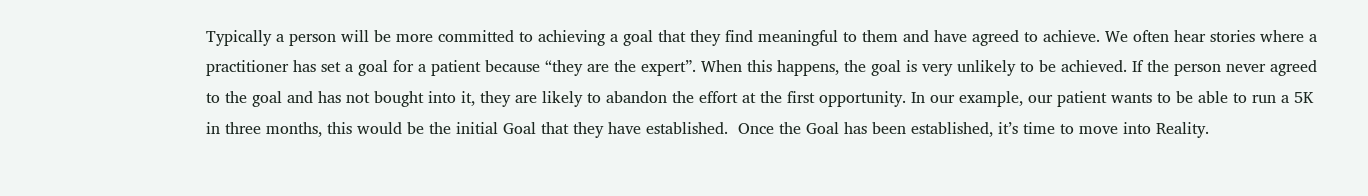Typically a person will be more committed to achieving a goal that they find meaningful to them and have agreed to achieve. We often hear stories where a practitioner has set a goal for a patient because “they are the expert”. When this happens, the goal is very unlikely to be achieved. If the person never agreed to the goal and has not bought into it, they are likely to abandon the effort at the first opportunity. In our example, our patient wants to be able to run a 5K in three months, this would be the initial Goal that they have established.  Once the Goal has been established, it’s time to move into Reality.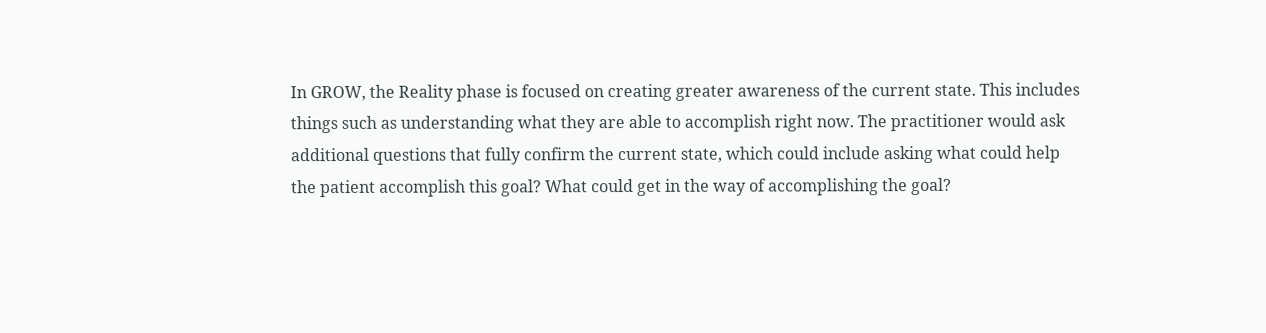In GROW, the Reality phase is focused on creating greater awareness of the current state. This includes things such as understanding what they are able to accomplish right now. The practitioner would ask additional questions that fully confirm the current state, which could include asking what could help the patient accomplish this goal? What could get in the way of accomplishing the goal?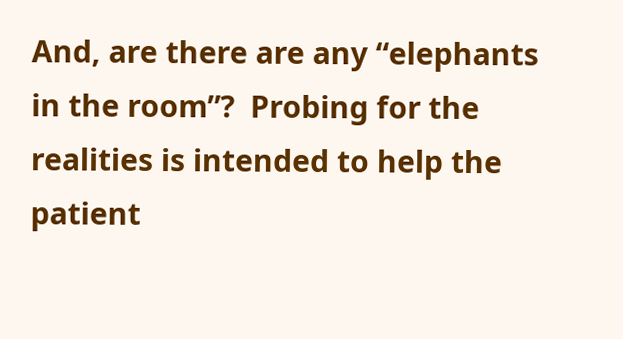And, are there are any “elephants in the room”?  Probing for the realities is intended to help the patient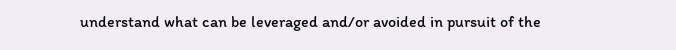understand what can be leveraged and/or avoided in pursuit of the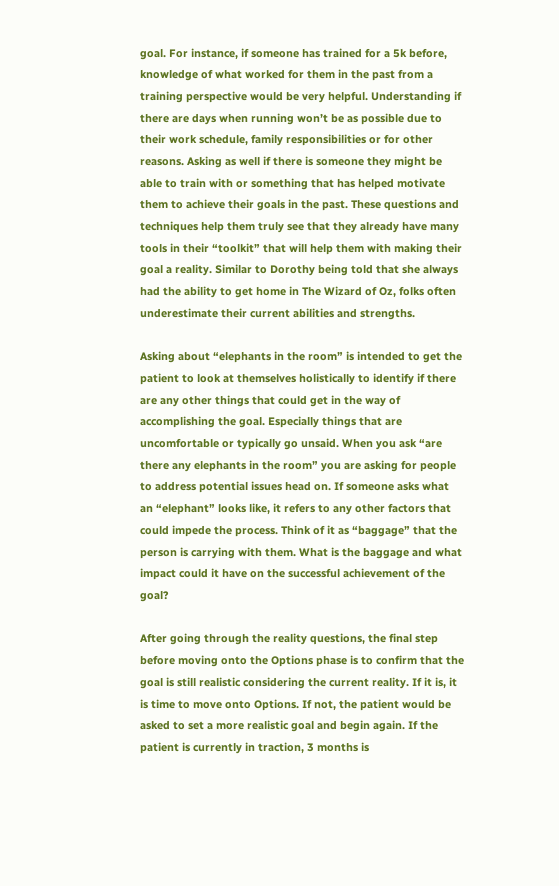goal. For instance, if someone has trained for a 5k before, knowledge of what worked for them in the past from a training perspective would be very helpful. Understanding if there are days when running won’t be as possible due to their work schedule, family responsibilities or for other reasons. Asking as well if there is someone they might be able to train with or something that has helped motivate them to achieve their goals in the past. These questions and techniques help them truly see that they already have many tools in their “toolkit” that will help them with making their goal a reality. Similar to Dorothy being told that she always had the ability to get home in The Wizard of Oz, folks often underestimate their current abilities and strengths.

Asking about “elephants in the room” is intended to get the patient to look at themselves holistically to identify if there are any other things that could get in the way of accomplishing the goal. Especially things that are uncomfortable or typically go unsaid. When you ask “are there any elephants in the room” you are asking for people to address potential issues head on. If someone asks what an “elephant” looks like, it refers to any other factors that could impede the process. Think of it as “baggage” that the person is carrying with them. What is the baggage and what impact could it have on the successful achievement of the goal?

After going through the reality questions, the final step before moving onto the Options phase is to confirm that the goal is still realistic considering the current reality. If it is, it is time to move onto Options. If not, the patient would be asked to set a more realistic goal and begin again. If the patient is currently in traction, 3 months is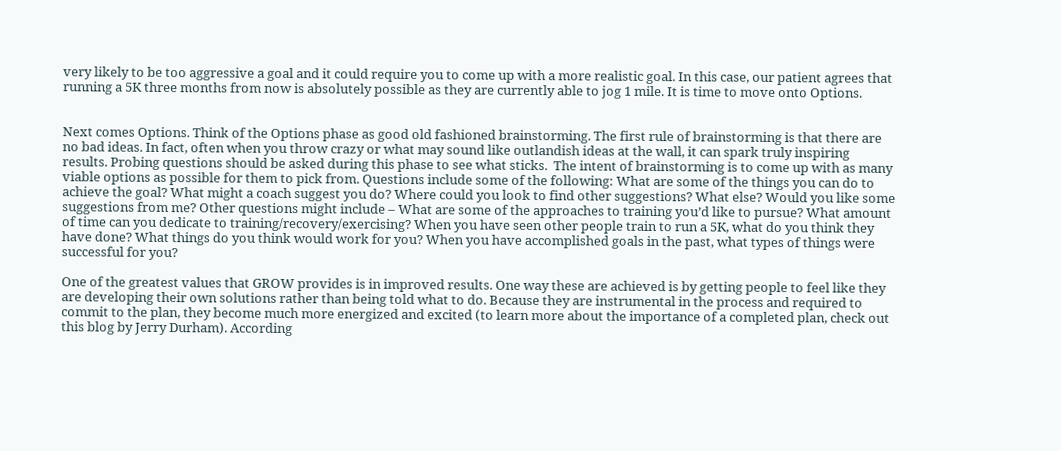very likely to be too aggressive a goal and it could require you to come up with a more realistic goal. In this case, our patient agrees that running a 5K three months from now is absolutely possible as they are currently able to jog 1 mile. It is time to move onto Options.


Next comes Options. Think of the Options phase as good old fashioned brainstorming. The first rule of brainstorming is that there are no bad ideas. In fact, often when you throw crazy or what may sound like outlandish ideas at the wall, it can spark truly inspiring results. Probing questions should be asked during this phase to see what sticks.  The intent of brainstorming is to come up with as many viable options as possible for them to pick from. Questions include some of the following: What are some of the things you can do to achieve the goal? What might a coach suggest you do? Where could you look to find other suggestions? What else? Would you like some suggestions from me? Other questions might include – What are some of the approaches to training you’d like to pursue? What amount of time can you dedicate to training/recovery/exercising? When you have seen other people train to run a 5K, what do you think they have done? What things do you think would work for you? When you have accomplished goals in the past, what types of things were successful for you?

One of the greatest values that GROW provides is in improved results. One way these are achieved is by getting people to feel like they are developing their own solutions rather than being told what to do. Because they are instrumental in the process and required to commit to the plan, they become much more energized and excited (to learn more about the importance of a completed plan, check out this blog by Jerry Durham). According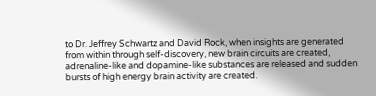to Dr. Jeffrey Schwartz and David Rock, when insights are generated from within through self-discovery, new brain circuits are created, adrenaline-like and dopamine-like substances are released and sudden bursts of high energy brain activity are created.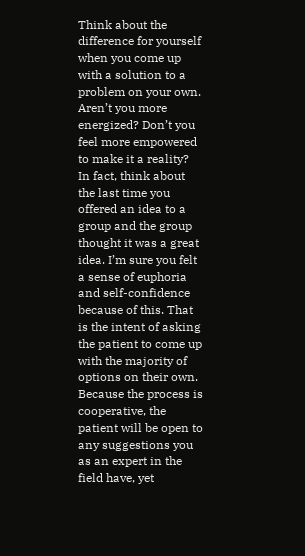Think about the difference for yourself when you come up with a solution to a problem on your own. Aren’t you more energized? Don’t you feel more empowered to make it a reality? In fact, think about the last time you offered an idea to a group and the group thought it was a great idea. I’m sure you felt a sense of euphoria and self-confidence because of this. That is the intent of asking the patient to come up with the majority of options on their own. Because the process is cooperative, the patient will be open to any suggestions you as an expert in the field have, yet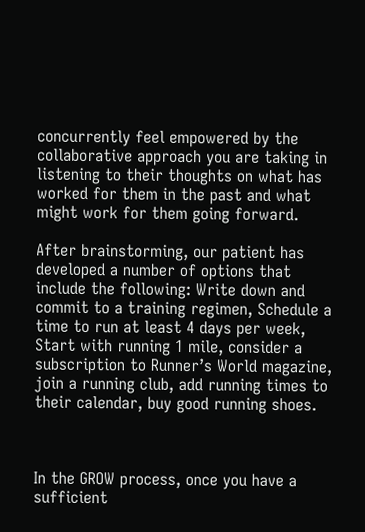concurrently feel empowered by the collaborative approach you are taking in listening to their thoughts on what has worked for them in the past and what might work for them going forward.

After brainstorming, our patient has developed a number of options that include the following: Write down and commit to a training regimen, Schedule a time to run at least 4 days per week, Start with running 1 mile, consider a subscription to Runner’s World magazine, join a running club, add running times to their calendar, buy good running shoes.



In the GROW process, once you have a sufficient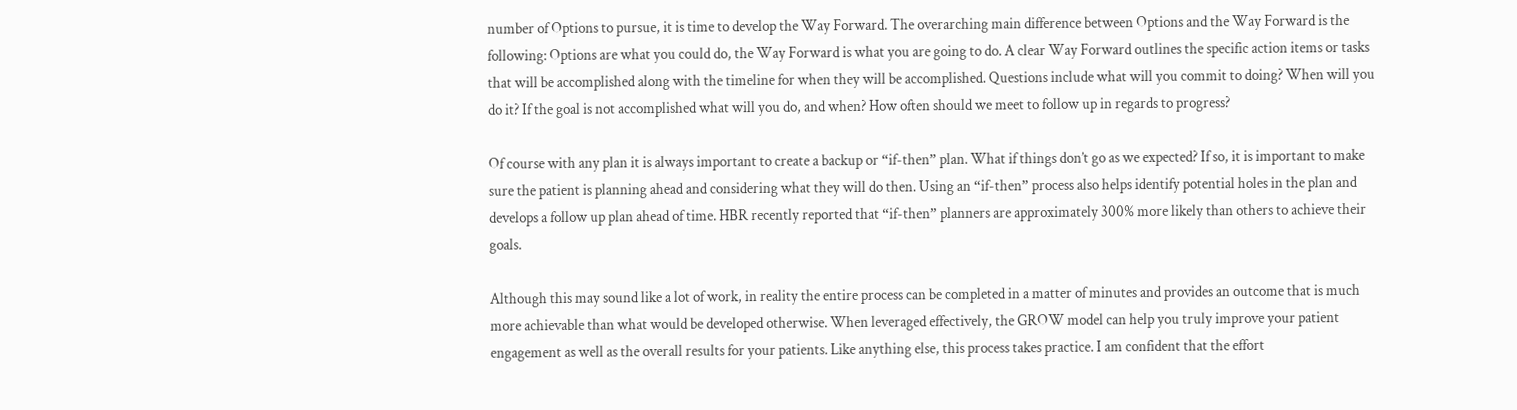number of Options to pursue, it is time to develop the Way Forward. The overarching main difference between Options and the Way Forward is the following: Options are what you could do, the Way Forward is what you are going to do. A clear Way Forward outlines the specific action items or tasks that will be accomplished along with the timeline for when they will be accomplished. Questions include what will you commit to doing? When will you do it? If the goal is not accomplished what will you do, and when? How often should we meet to follow up in regards to progress?

Of course with any plan it is always important to create a backup or “if-then” plan. What if things don’t go as we expected? If so, it is important to make sure the patient is planning ahead and considering what they will do then. Using an “if-then” process also helps identify potential holes in the plan and develops a follow up plan ahead of time. HBR recently reported that “if-then” planners are approximately 300% more likely than others to achieve their goals.

Although this may sound like a lot of work, in reality the entire process can be completed in a matter of minutes and provides an outcome that is much more achievable than what would be developed otherwise. When leveraged effectively, the GROW model can help you truly improve your patient engagement as well as the overall results for your patients. Like anything else, this process takes practice. I am confident that the effort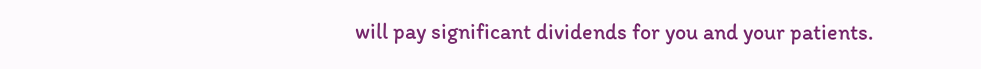will pay significant dividends for you and your patients.